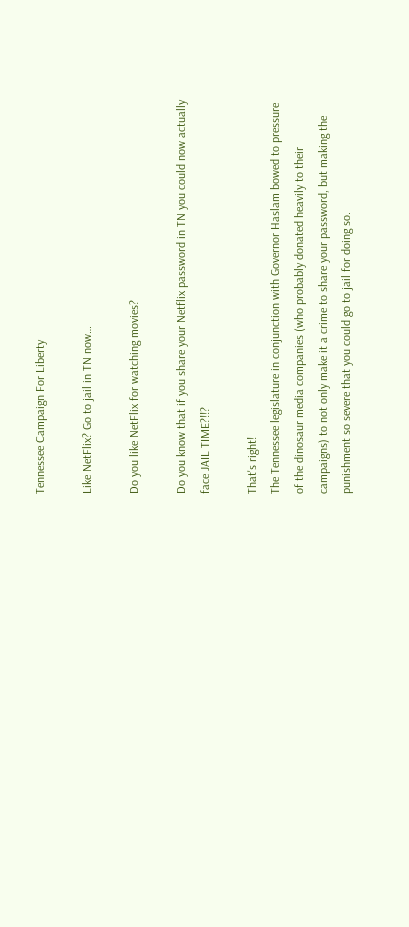Tennessee Campaign For Liberty

Like NetFlix? Go to jail in TN now…

Do you like NetFlix for watching movies?

Do you know that if you share your Netflix password in TN you could now actually face JAIL TIME?!!?

That's right!
The Tennessee legislature in conjunction with Governor Haslam bowed to pressure of the dinosaur media companies (who probably donated heavily to their campaigns) to not only make it a crime to share your password, but making the punishment so severe that you could go to jail for doing so.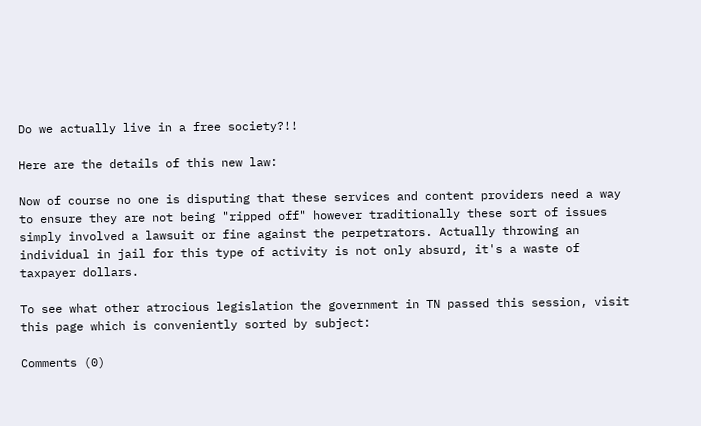Do we actually live in a free society?!!

Here are the details of this new law:

Now of course no one is disputing that these services and content providers need a way to ensure they are not being "ripped off" however traditionally these sort of issues simply involved a lawsuit or fine against the perpetrators. Actually throwing an individual in jail for this type of activity is not only absurd, it's a waste of taxpayer dollars.

To see what other atrocious legislation the government in TN passed this session, visit this page which is conveniently sorted by subject:

Comments (0)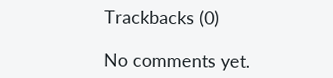Trackbacks (0)

No comments yet.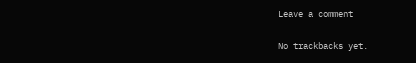Leave a comment

No trackbacks yet.